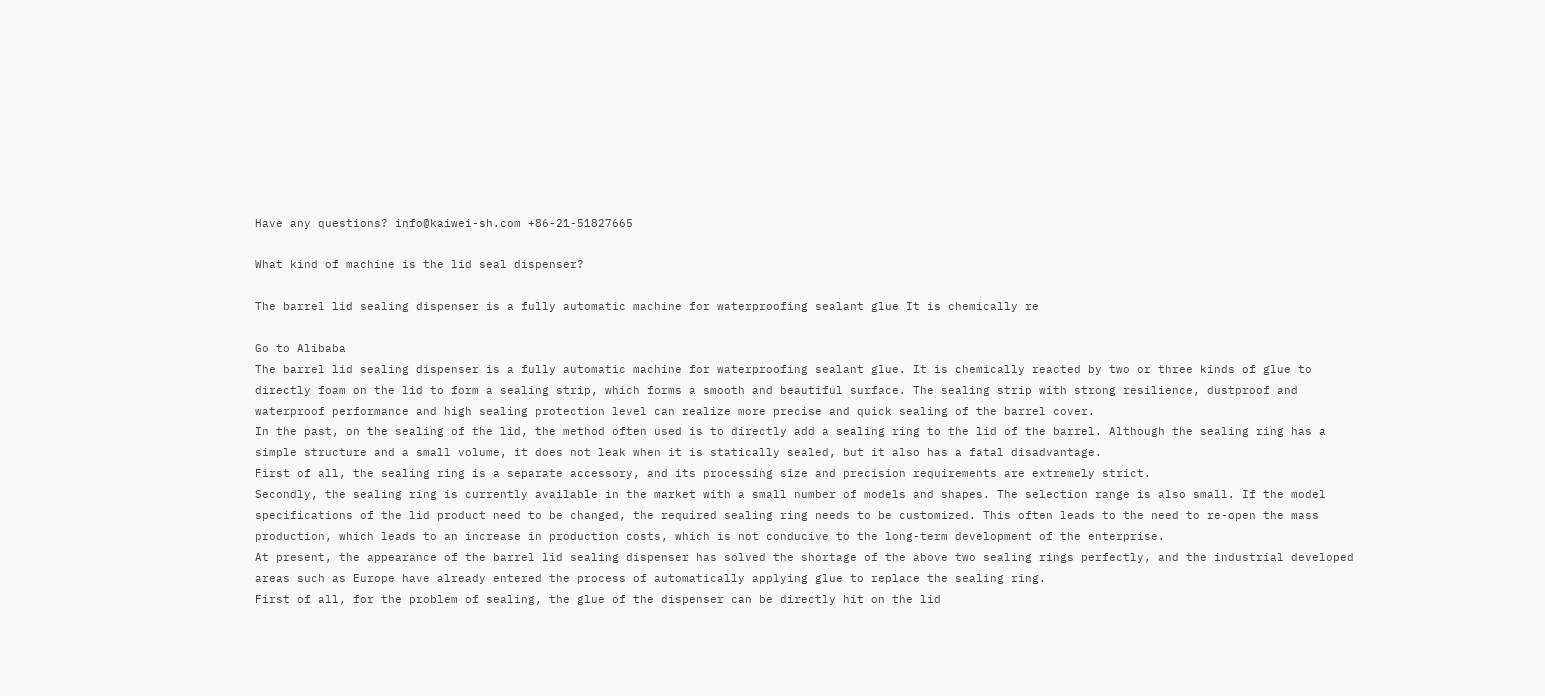Have any questions? info@kaiwei-sh.com +86-21-51827665

What kind of machine is the lid seal dispenser?

The barrel lid sealing dispenser is a fully automatic machine for waterproofing sealant glue It is chemically re

Go to Alibaba
The barrel lid sealing dispenser is a fully automatic machine for waterproofing sealant glue. It is chemically reacted by two or three kinds of glue to directly foam on the lid to form a sealing strip, which forms a smooth and beautiful surface. The sealing strip with strong resilience, dustproof and waterproof performance and high sealing protection level can realize more precise and quick sealing of the barrel cover.
In the past, on the sealing of the lid, the method often used is to directly add a sealing ring to the lid of the barrel. Although the sealing ring has a simple structure and a small volume, it does not leak when it is statically sealed, but it also has a fatal disadvantage.
First of all, the sealing ring is a separate accessory, and its processing size and precision requirements are extremely strict.
Secondly, the sealing ring is currently available in the market with a small number of models and shapes. The selection range is also small. If the model specifications of the lid product need to be changed, the required sealing ring needs to be customized. This often leads to the need to re-open the mass production, which leads to an increase in production costs, which is not conducive to the long-term development of the enterprise.
At present, the appearance of the barrel lid sealing dispenser has solved the shortage of the above two sealing rings perfectly, and the industrial developed areas such as Europe have already entered the process of automatically applying glue to replace the sealing ring.
First of all, for the problem of sealing, the glue of the dispenser can be directly hit on the lid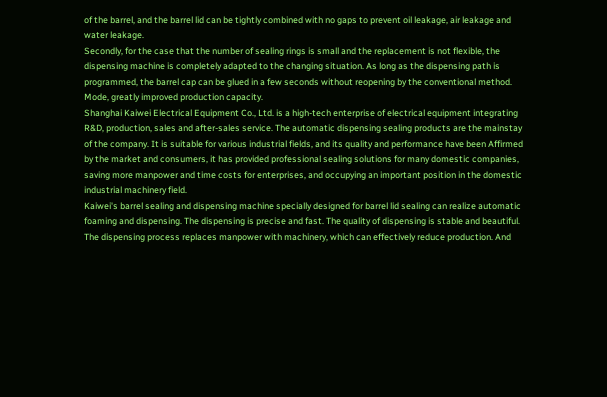of the barrel, and the barrel lid can be tightly combined with no gaps to prevent oil leakage, air leakage and water leakage.
Secondly, for the case that the number of sealing rings is small and the replacement is not flexible, the dispensing machine is completely adapted to the changing situation. As long as the dispensing path is programmed, the barrel cap can be glued in a few seconds without reopening by the conventional method. Mode, greatly improved production capacity.
Shanghai Kaiwei Electrical Equipment Co., Ltd. is a high-tech enterprise of electrical equipment integrating R&D, production, sales and after-sales service. The automatic dispensing sealing products are the mainstay of the company. It is suitable for various industrial fields, and its quality and performance have been Affirmed by the market and consumers, it has provided professional sealing solutions for many domestic companies, saving more manpower and time costs for enterprises, and occupying an important position in the domestic industrial machinery field.
Kaiwei's barrel sealing and dispensing machine specially designed for barrel lid sealing can realize automatic foaming and dispensing. The dispensing is precise and fast. The quality of dispensing is stable and beautiful. The dispensing process replaces manpower with machinery, which can effectively reduce production. And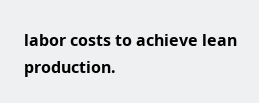labor costs to achieve lean production.